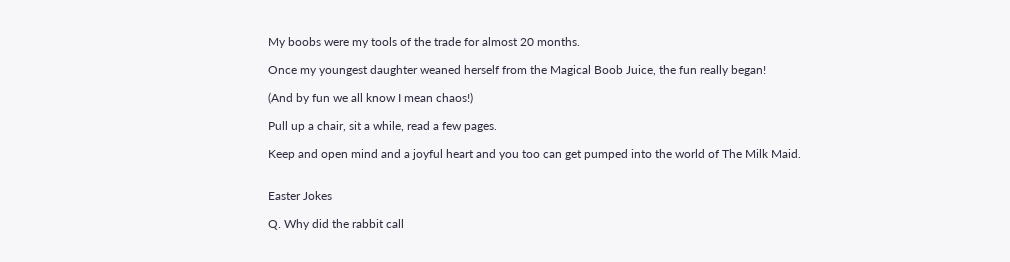My boobs were my tools of the trade for almost 20 months.

Once my youngest daughter weaned herself from the Magical Boob Juice, the fun really began!

(And by fun we all know I mean chaos!)

Pull up a chair, sit a while, read a few pages.

Keep and open mind and a joyful heart and you too can get pumped into the world of The Milk Maid.


Easter Jokes

Q. Why did the rabbit call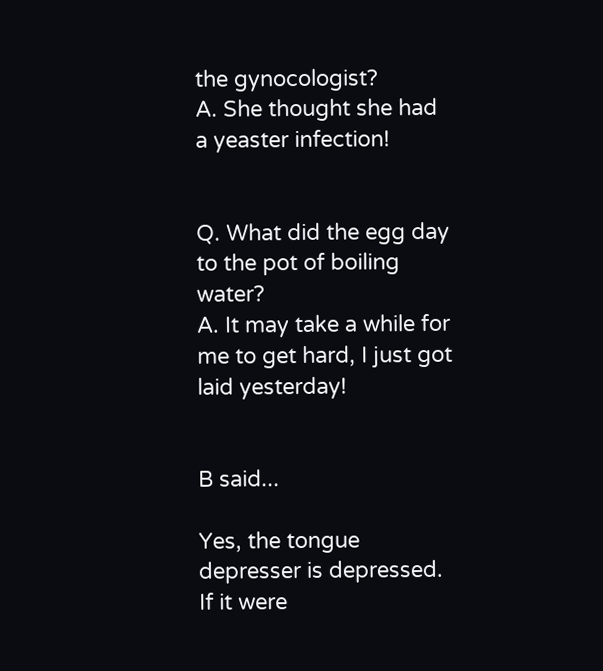the gynocologist?
A. She thought she had a yeaster infection!


Q. What did the egg day to the pot of boiling water?
A. It may take a while for me to get hard, I just got laid yesterday!


B said...

Yes, the tongue depresser is depressed. If it were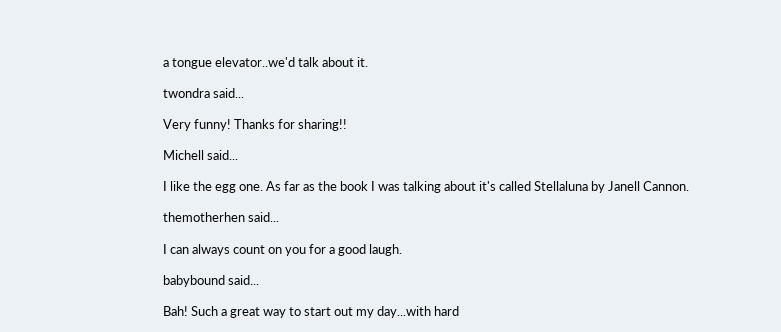a tongue elevator..we'd talk about it.

twondra said...

Very funny! Thanks for sharing!!

Michell said...

I like the egg one. As far as the book I was talking about it's called Stellaluna by Janell Cannon.

themotherhen said...

I can always count on you for a good laugh.

babybound said...

Bah! Such a great way to start out my day...with hard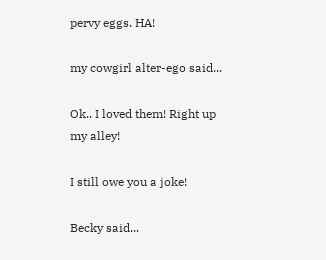pervy eggs. HA!

my cowgirl alter-ego said...

Ok.. I loved them! Right up my alley!

I still owe you a joke!

Becky said...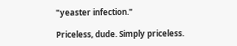"yeaster infection."

Priceless, dude. Simply priceless.